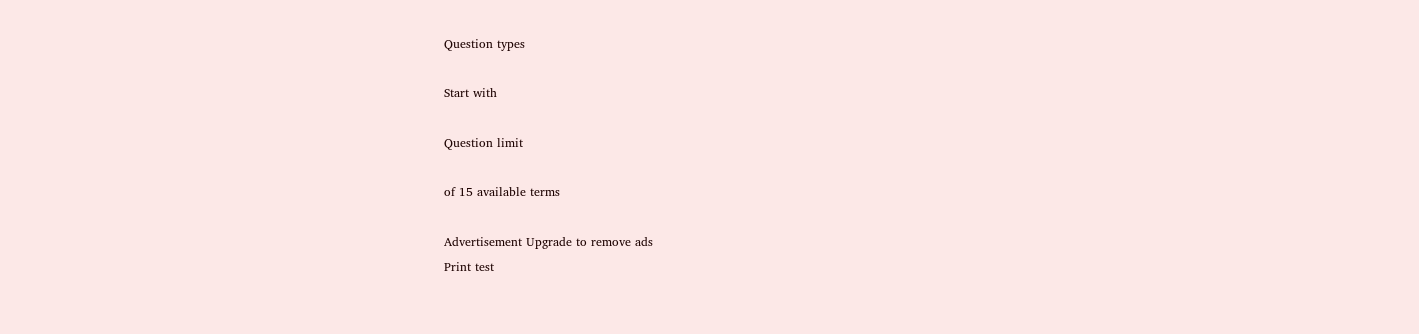Question types

Start with

Question limit

of 15 available terms

Advertisement Upgrade to remove ads
Print test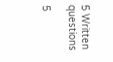5 Written questions

5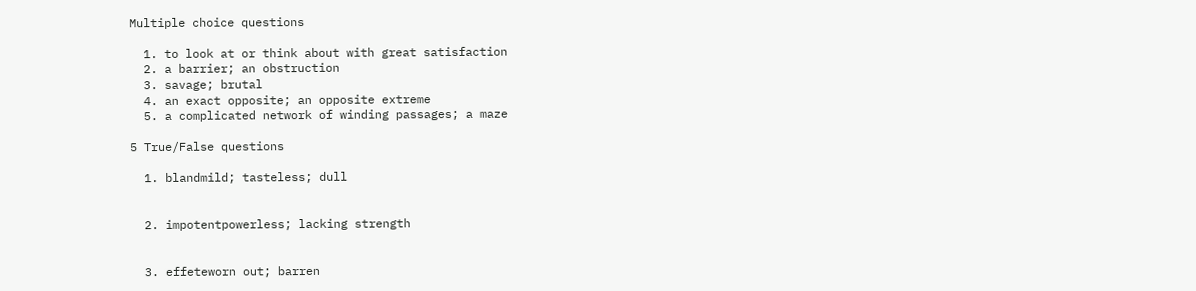Multiple choice questions

  1. to look at or think about with great satisfaction
  2. a barrier; an obstruction
  3. savage; brutal
  4. an exact opposite; an opposite extreme
  5. a complicated network of winding passages; a maze

5 True/False questions

  1. blandmild; tasteless; dull


  2. impotentpowerless; lacking strength


  3. effeteworn out; barren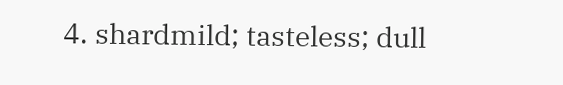4. shardmild; tasteless; dull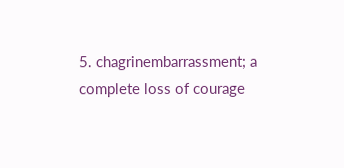5. chagrinembarrassment; a complete loss of courage